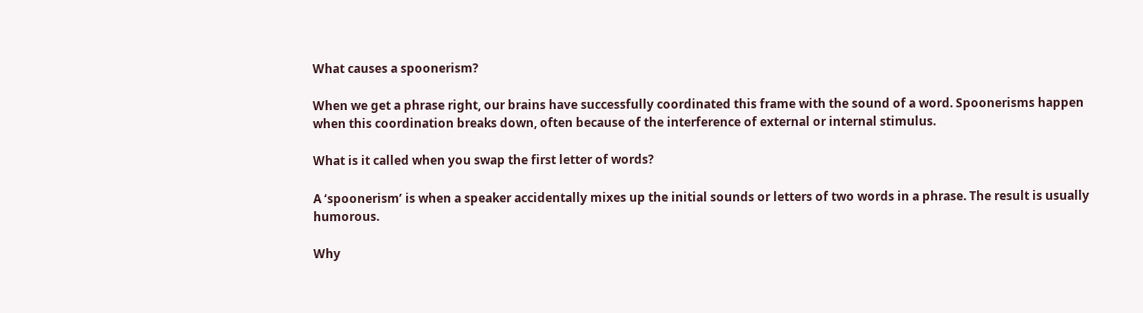What causes a spoonerism?

When we get a phrase right, our brains have successfully coordinated this frame with the sound of a word. Spoonerisms happen when this coordination breaks down, often because of the interference of external or internal stimulus.

What is it called when you swap the first letter of words?

A ‘spoonerism’ is when a speaker accidentally mixes up the initial sounds or letters of two words in a phrase. The result is usually humorous.

Why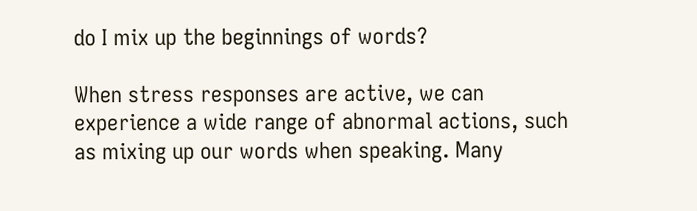do I mix up the beginnings of words?

When stress responses are active, we can experience a wide range of abnormal actions, such as mixing up our words when speaking. Many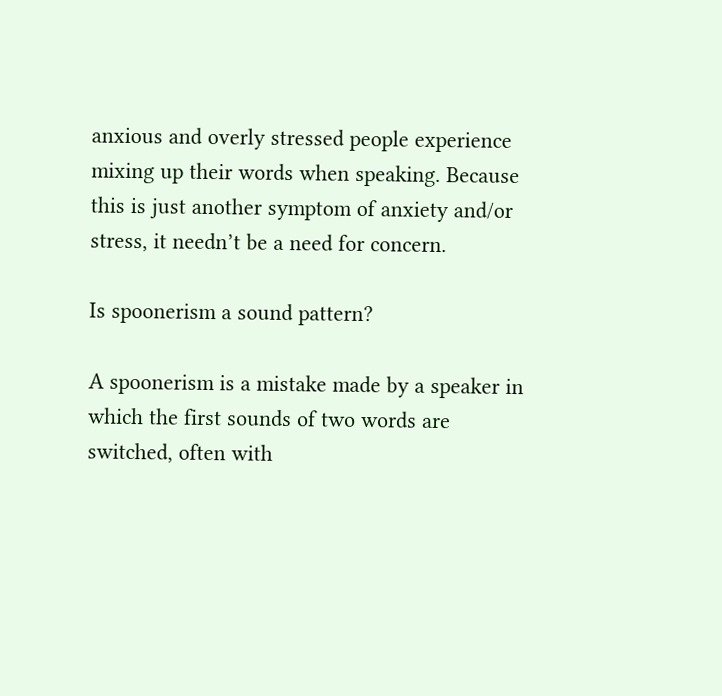anxious and overly stressed people experience mixing up their words when speaking. Because this is just another symptom of anxiety and/or stress, it needn’t be a need for concern.

Is spoonerism a sound pattern?

A spoonerism is a mistake made by a speaker in which the first sounds of two words are switched, often with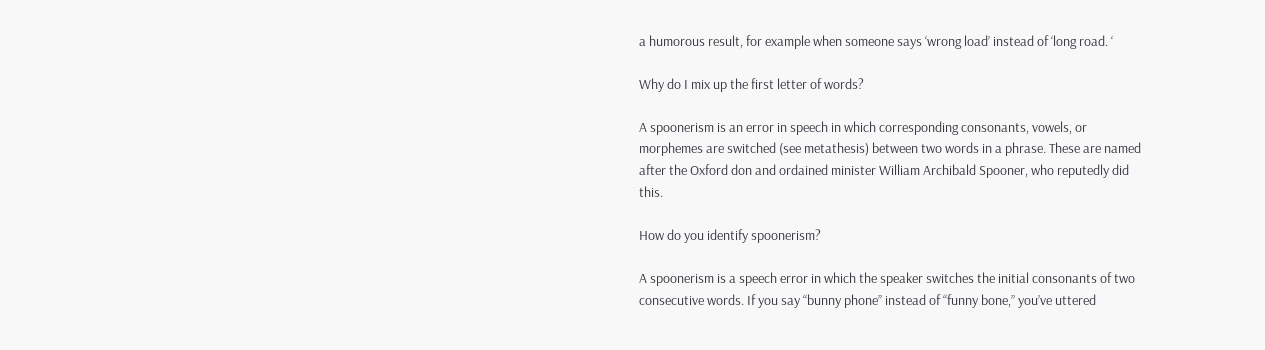a humorous result, for example when someone says ‘wrong load’ instead of ‘long road. ‘

Why do I mix up the first letter of words?

A spoonerism is an error in speech in which corresponding consonants, vowels, or morphemes are switched (see metathesis) between two words in a phrase. These are named after the Oxford don and ordained minister William Archibald Spooner, who reputedly did this.

How do you identify spoonerism?

A spoonerism is a speech error in which the speaker switches the initial consonants of two consecutive words. If you say “bunny phone” instead of “funny bone,” you’ve uttered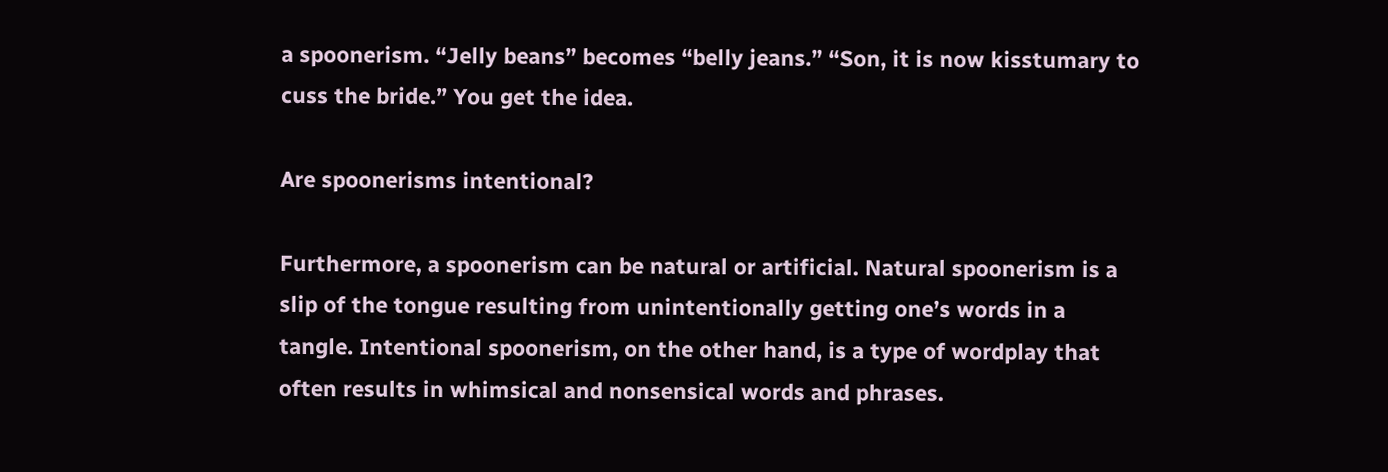a spoonerism. “Jelly beans” becomes “belly jeans.” “Son, it is now kisstumary to cuss the bride.” You get the idea.

Are spoonerisms intentional?

Furthermore, a spoonerism can be natural or artificial. Natural spoonerism is a slip of the tongue resulting from unintentionally getting one’s words in a tangle. Intentional spoonerism, on the other hand, is a type of wordplay that often results in whimsical and nonsensical words and phrases.